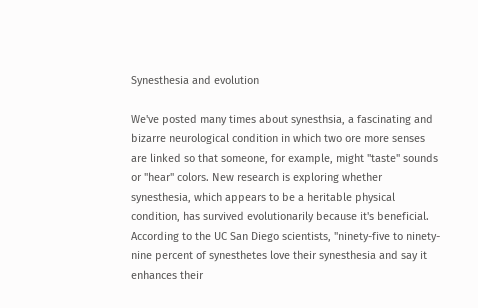Synesthesia and evolution

We've posted many times about synesthsia, a fascinating and bizarre neurological condition in which two ore more senses are linked so that someone, for example, might "taste" sounds or "hear" colors. New research is exploring whether synesthesia, which appears to be a heritable physical condition, has survived evolutionarily because it's beneficial. According to the UC San Diego scientists, "ninety-five to ninety-nine percent of synesthetes love their synesthesia and say it enhances their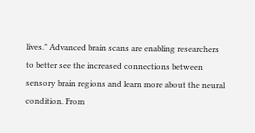lives." Advanced brain scans are enabling researchers to better see the increased connections between sensory brain regions and learn more about the neural condition. From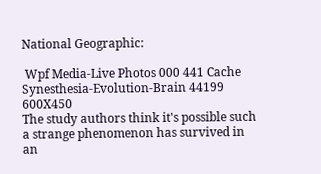National Geographic:

 Wpf Media-Live Photos 000 441 Cache Synesthesia-Evolution-Brain 44199 600X450
The study authors think it's possible such a strange phenomenon has survived in an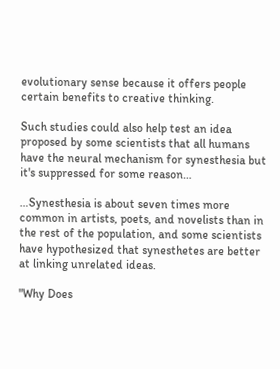evolutionary sense because it offers people certain benefits to creative thinking.

Such studies could also help test an idea proposed by some scientists that all humans have the neural mechanism for synesthesia but it's suppressed for some reason…

…Synesthesia is about seven times more common in artists, poets, and novelists than in the rest of the population, and some scientists have hypothesized that synesthetes are better at linking unrelated ideas.

"Why Does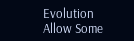Evolution Allow Some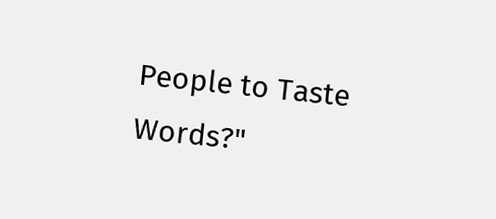People to Taste Words?"